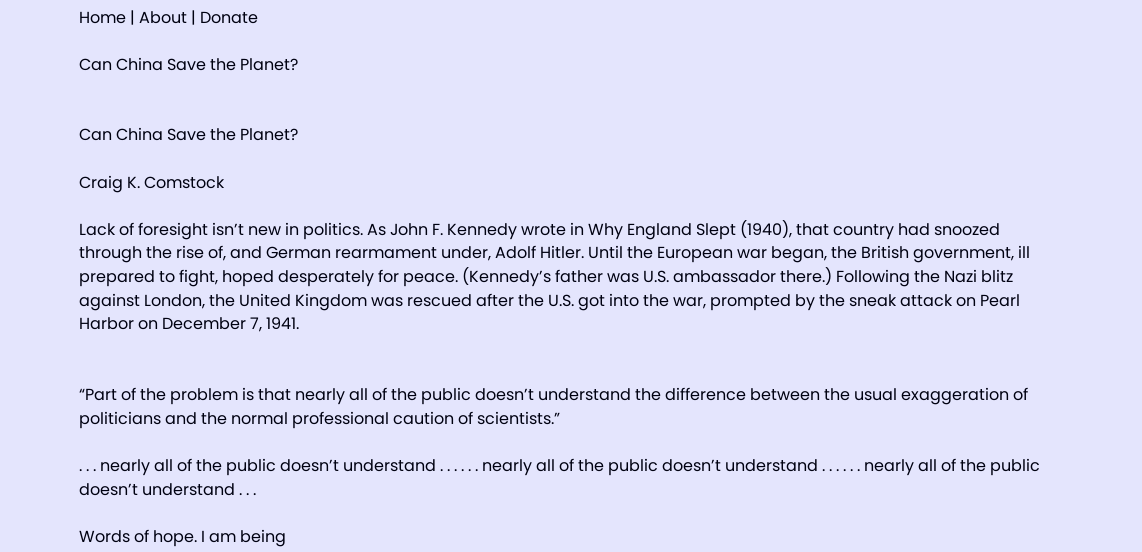Home | About | Donate

Can China Save the Planet?


Can China Save the Planet?

Craig K. Comstock

Lack of foresight isn’t new in politics. As John F. Kennedy wrote in Why England Slept (1940), that country had snoozed through the rise of, and German rearmament under, Adolf Hitler. Until the European war began, the British government, ill prepared to fight, hoped desperately for peace. (Kennedy’s father was U.S. ambassador there.) Following the Nazi blitz against London, the United Kingdom was rescued after the U.S. got into the war, prompted by the sneak attack on Pearl Harbor on December 7, 1941.


“Part of the problem is that nearly all of the public doesn’t understand the difference between the usual exaggeration of politicians and the normal professional caution of scientists.”

. . . nearly all of the public doesn’t understand . . . . . . nearly all of the public doesn’t understand . . . . . . nearly all of the public doesn’t understand . . .

Words of hope. I am being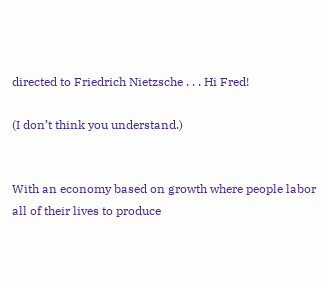directed to Friedrich Nietzsche . . . Hi Fred!

(I don’t think you understand.)


With an economy based on growth where people labor all of their lives to produce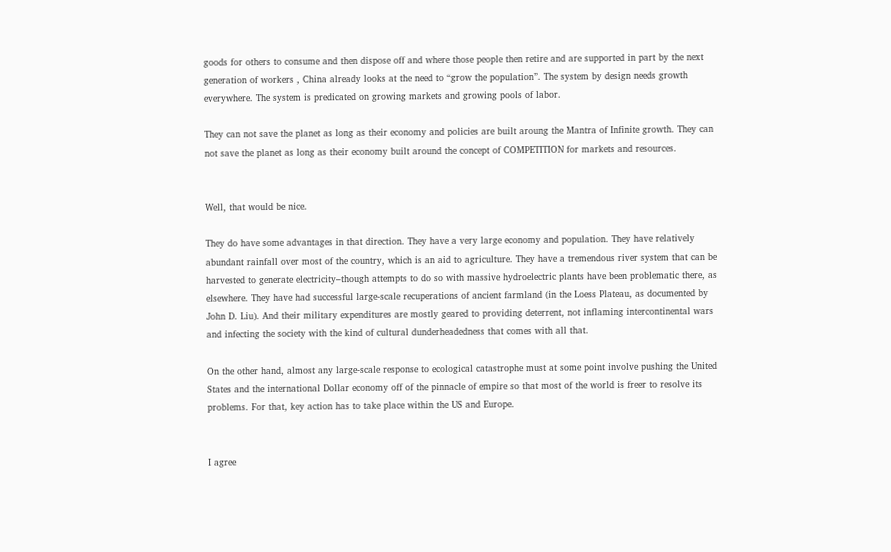goods for others to consume and then dispose off and where those people then retire and are supported in part by the next generation of workers , China already looks at the need to “grow the population”. The system by design needs growth everywhere. The system is predicated on growing markets and growing pools of labor.

They can not save the planet as long as their economy and policies are built aroung the Mantra of Infinite growth. They can not save the planet as long as their economy built around the concept of COMPETITION for markets and resources.


Well, that would be nice.

They do have some advantages in that direction. They have a very large economy and population. They have relatively abundant rainfall over most of the country, which is an aid to agriculture. They have a tremendous river system that can be harvested to generate electricity–though attempts to do so with massive hydroelectric plants have been problematic there, as elsewhere. They have had successful large-scale recuperations of ancient farmland (in the Loess Plateau, as documented by John D. Liu). And their military expenditures are mostly geared to providing deterrent, not inflaming intercontinental wars and infecting the society with the kind of cultural dunderheadedness that comes with all that.

On the other hand, almost any large-scale response to ecological catastrophe must at some point involve pushing the United States and the international Dollar economy off of the pinnacle of empire so that most of the world is freer to resolve its problems. For that, key action has to take place within the US and Europe.


I agree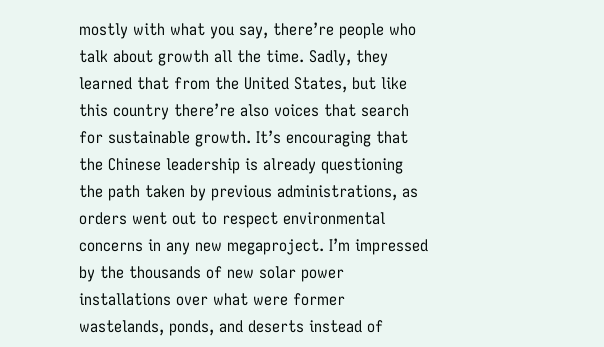mostly with what you say, there’re people who talk about growth all the time. Sadly, they learned that from the United States, but like this country there’re also voices that search for sustainable growth. It’s encouraging that the Chinese leadership is already questioning the path taken by previous administrations, as orders went out to respect environmental concerns in any new megaproject. I’m impressed by the thousands of new solar power installations over what were former wastelands, ponds, and deserts instead of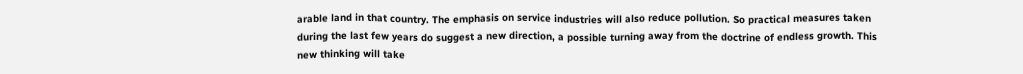arable land in that country. The emphasis on service industries will also reduce pollution. So practical measures taken during the last few years do suggest a new direction, a possible turning away from the doctrine of endless growth. This new thinking will take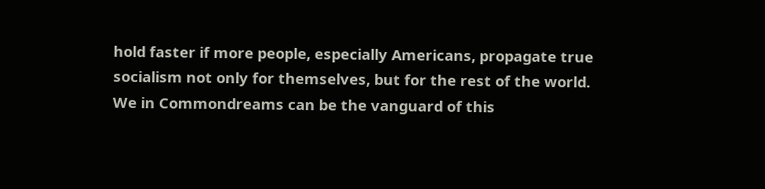hold faster if more people, especially Americans, propagate true socialism not only for themselves, but for the rest of the world. We in Commondreams can be the vanguard of this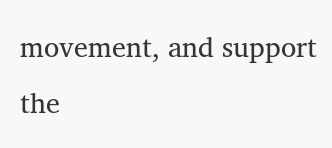movement, and support the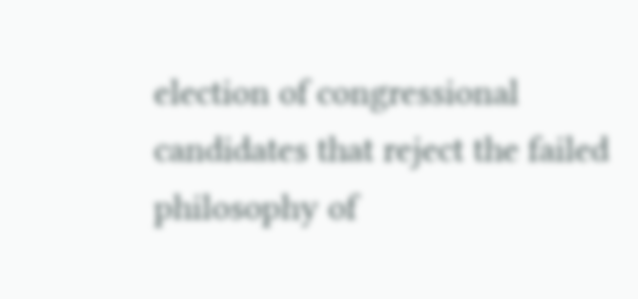election of congressional candidates that reject the failed philosophy of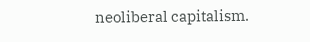neoliberal capitalism.